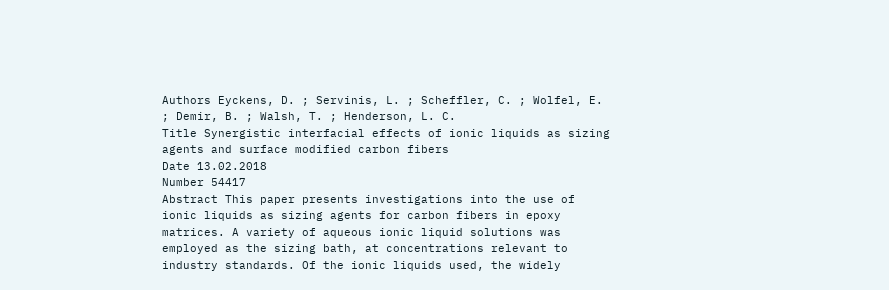Authors Eyckens, D. ; Servinis, L. ; Scheffler, C. ; Wolfel, E. ; Demir, B. ; Walsh, T. ; Henderson, L. C.
Title Synergistic interfacial effects of ionic liquids as sizing agents and surface modified carbon fibers
Date 13.02.2018
Number 54417
Abstract This paper presents investigations into the use of ionic liquids as sizing agents for carbon fibers in epoxy matrices. A variety of aqueous ionic liquid solutions was employed as the sizing bath, at concentrations relevant to industry standards. Of the ionic liquids used, the widely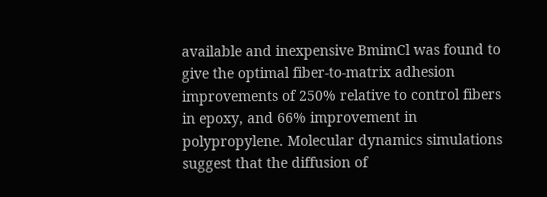available and inexpensive BmimCl was found to give the optimal fiber-to-matrix adhesion improvements of 250% relative to control fibers in epoxy, and 66% improvement in polypropylene. Molecular dynamics simulations suggest that the diffusion of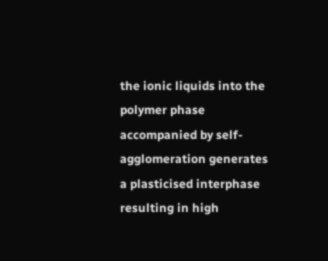the ionic liquids into the polymer phase accompanied by self-agglomeration generates a plasticised interphase resulting in high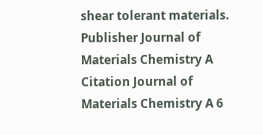shear tolerant materials.
Publisher Journal of Materials Chemistry A
Citation Journal of Materials Chemistry A 6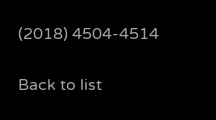(2018) 4504-4514

Back to list